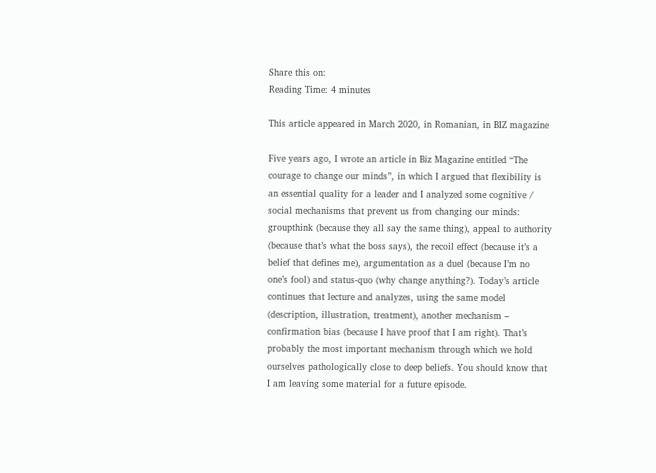Share this on:
Reading Time: 4 minutes

This article appeared in March 2020, in Romanian, in BIZ magazine

Five years ago, I wrote an article in Biz Magazine entitled “The courage to change our minds”, in which I argued that flexibility is an essential quality for a leader and I analyzed some cognitive / social mechanisms that prevent us from changing our minds: groupthink (because they all say the same thing), appeal to authority (because that’s what the boss says), the recoil effect (because it’s a belief that defines me), argumentation as a duel (because I’m no one’s fool) and status-quo (why change anything?). Today’s article continues that lecture and analyzes, using the same model (description, illustration, treatment), another mechanism – confirmation bias (because I have proof that I am right). That’s probably the most important mechanism through which we hold ourselves pathologically close to deep beliefs. You should know that I am leaving some material for a future episode.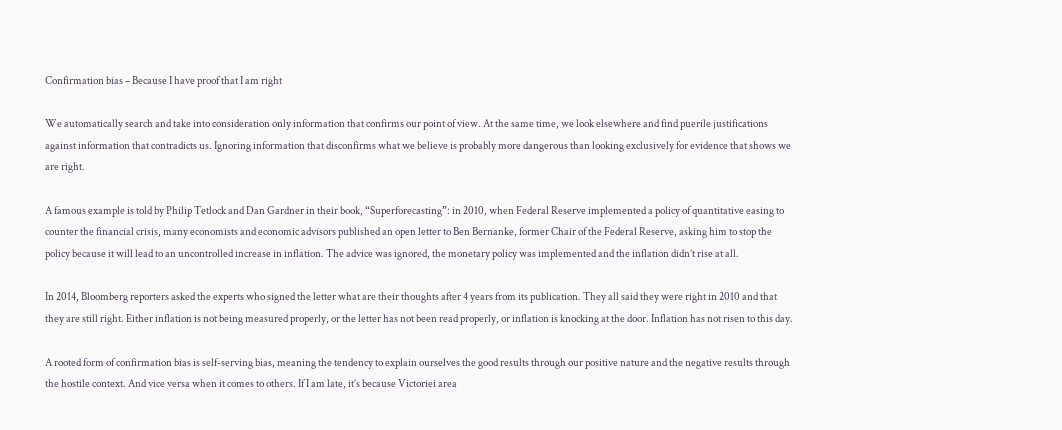Confirmation bias – Because I have proof that I am right

We automatically search and take into consideration only information that confirms our point of view. At the same time, we look elsewhere and find puerile justifications against information that contradicts us. Ignoring information that disconfirms what we believe is probably more dangerous than looking exclusively for evidence that shows we are right.

A famous example is told by Philip Tetlock and Dan Gardner in their book, “Superforecasting”: in 2010, when Federal Reserve implemented a policy of quantitative easing to counter the financial crisis, many economists and economic advisors published an open letter to Ben Bernanke, former Chair of the Federal Reserve, asking him to stop the policy because it will lead to an uncontrolled increase in inflation. The advice was ignored, the monetary policy was implemented and the inflation didn’t rise at all.

In 2014, Bloomberg reporters asked the experts who signed the letter what are their thoughts after 4 years from its publication. They all said they were right in 2010 and that they are still right. Either inflation is not being measured properly, or the letter has not been read properly, or inflation is knocking at the door. Inflation has not risen to this day.

A rooted form of confirmation bias is self-serving bias, meaning the tendency to explain ourselves the good results through our positive nature and the negative results through the hostile context. And vice versa when it comes to others. If I am late, it’s because Victoriei area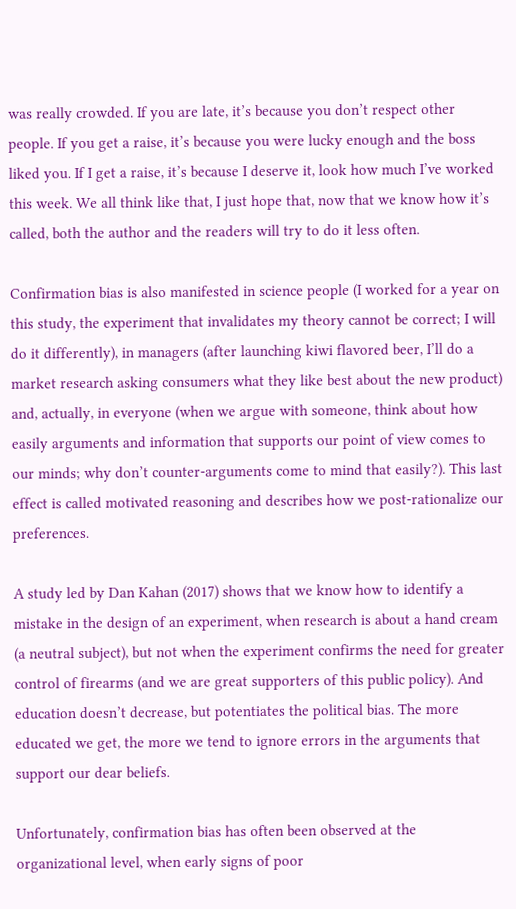was really crowded. If you are late, it’s because you don’t respect other people. If you get a raise, it’s because you were lucky enough and the boss liked you. If I get a raise, it’s because I deserve it, look how much I’ve worked this week. We all think like that, I just hope that, now that we know how it’s called, both the author and the readers will try to do it less often.

Confirmation bias is also manifested in science people (I worked for a year on this study, the experiment that invalidates my theory cannot be correct; I will do it differently), in managers (after launching kiwi flavored beer, I’ll do a market research asking consumers what they like best about the new product) and, actually, in everyone (when we argue with someone, think about how easily arguments and information that supports our point of view comes to our minds; why don’t counter-arguments come to mind that easily?). This last effect is called motivated reasoning and describes how we post-rationalize our preferences.

A study led by Dan Kahan (2017) shows that we know how to identify a mistake in the design of an experiment, when research is about a hand cream (a neutral subject), but not when the experiment confirms the need for greater control of firearms (and we are great supporters of this public policy). And education doesn’t decrease, but potentiates the political bias. The more educated we get, the more we tend to ignore errors in the arguments that support our dear beliefs.

Unfortunately, confirmation bias has often been observed at the organizational level, when early signs of poor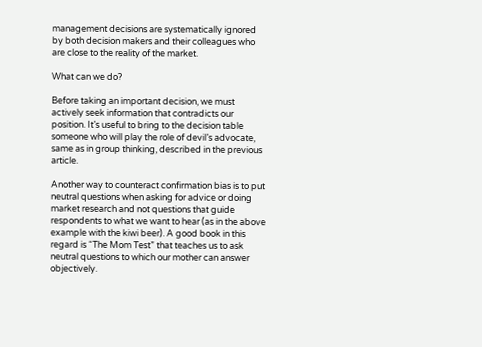management decisions are systematically ignored by both decision makers and their colleagues who are close to the reality of the market.

What can we do?

Before taking an important decision, we must actively seek information that contradicts our position. It’s useful to bring to the decision table someone who will play the role of devil’s advocate, same as in group thinking, described in the previous article.

Another way to counteract confirmation bias is to put neutral questions when asking for advice or doing market research and not questions that guide respondents to what we want to hear (as in the above example with the kiwi beer). A good book in this regard is “The Mom Test” that teaches us to ask neutral questions to which our mother can answer objectively.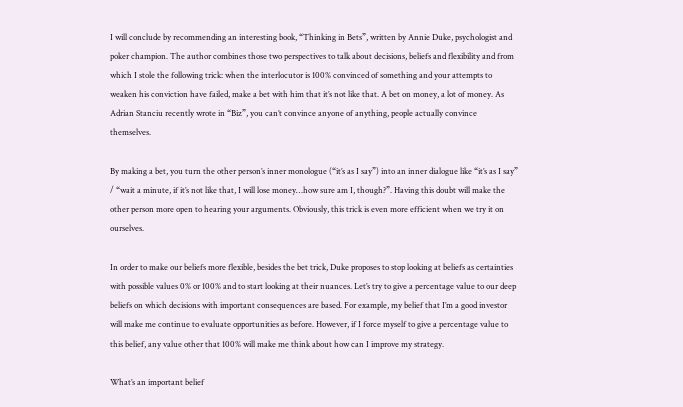I will conclude by recommending an interesting book, “Thinking in Bets”, written by Annie Duke, psychologist and poker champion. The author combines those two perspectives to talk about decisions, beliefs and flexibility and from which I stole the following trick: when the interlocutor is 100% convinced of something and your attempts to weaken his conviction have failed, make a bet with him that it’s not like that. A bet on money, a lot of money. As Adrian Stanciu recently wrote in “Biz”, you can’t convince anyone of anything, people actually convince themselves.

By making a bet, you turn the other person’s inner monologue (“it’s as I say”) into an inner dialogue like “it’s as I say” / “wait a minute, if it’s not like that, I will lose money…how sure am I, though?”. Having this doubt will make the other person more open to hearing your arguments. Obviously, this trick is even more efficient when we try it on ourselves.

In order to make our beliefs more flexible, besides the bet trick, Duke proposes to stop looking at beliefs as certainties with possible values 0% or 100% and to start looking at their nuances. Let’s try to give a percentage value to our deep beliefs on which decisions with important consequences are based. For example, my belief that I’m a good investor will make me continue to evaluate opportunities as before. However, if I force myself to give a percentage value to this belief, any value other that 100% will make me think about how can I improve my strategy.

What’s an important belief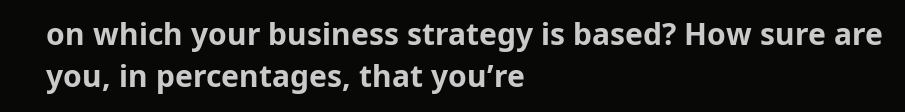on which your business strategy is based? How sure are you, in percentages, that you’re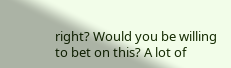right? Would you be willing to bet on this? A lot of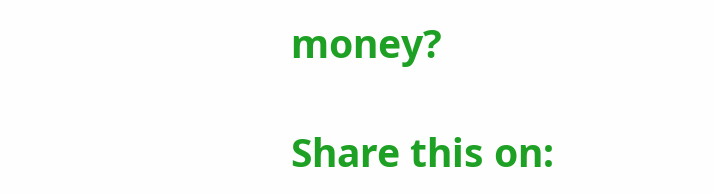money?

Share this on: